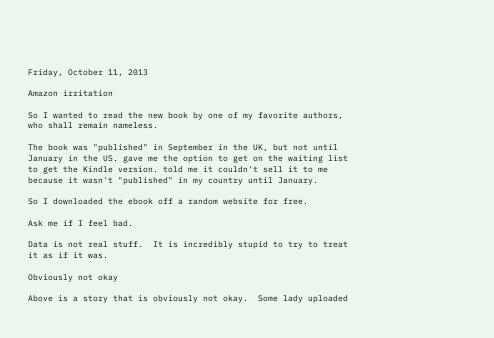Friday, October 11, 2013

Amazon irritation

So I wanted to read the new book by one of my favorite authors, who shall remain nameless.

The book was "published" in September in the UK, but not until January in the US. gave me the option to get on the waiting list to get the Kindle version. told me it couldn't sell it to me because it wasn't "published" in my country until January.

So I downloaded the ebook off a random website for free.

Ask me if I feel bad.

Data is not real stuff.  It is incredibly stupid to try to treat it as if it was.

Obviously not okay

Above is a story that is obviously not okay.  Some lady uploaded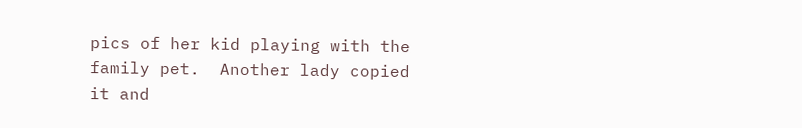pics of her kid playing with the family pet.  Another lady copied it and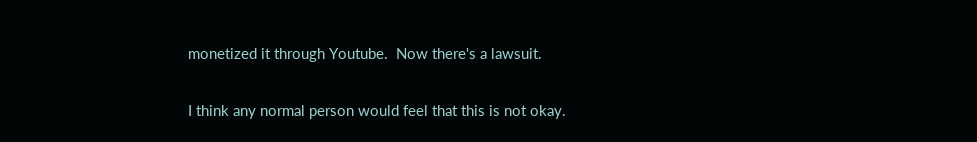monetized it through Youtube.  Now there's a lawsuit.

I think any normal person would feel that this is not okay.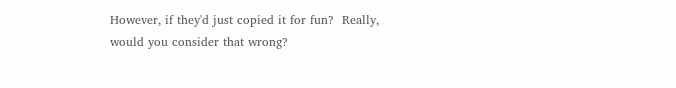However, if they'd just copied it for fun?  Really, would you consider that wrong?